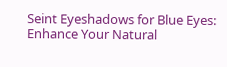Seint Eyeshadows for Blue Eyes: Enhance Your Natural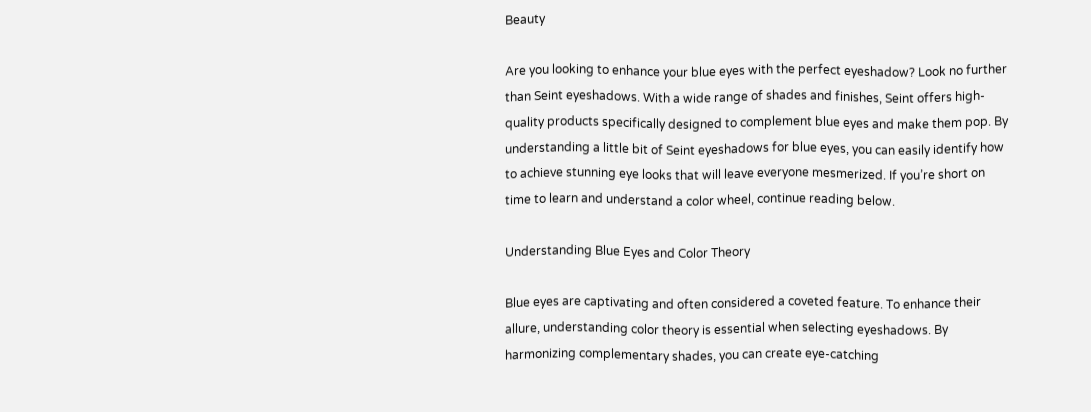Beauty

Are you looking to enhance your blue eyes with the perfect eyeshadow? Look no further than Seint eyeshadows. With a wide range of shades and finishes, Seint offers high-quality products specifically designed to complement blue eyes and make them pop. By understanding a little bit of Seint eyeshadows for blue eyes, you can easily identify how to achieve stunning eye looks that will leave everyone mesmerized. If you’re short on time to learn and understand a color wheel, continue reading below.

Understanding Blue Eyes and Color Theory

Blue eyes are captivating and often considered a coveted feature. To enhance their allure, understanding color theory is essential when selecting eyeshadows. By harmonizing complementary shades, you can create eye-catching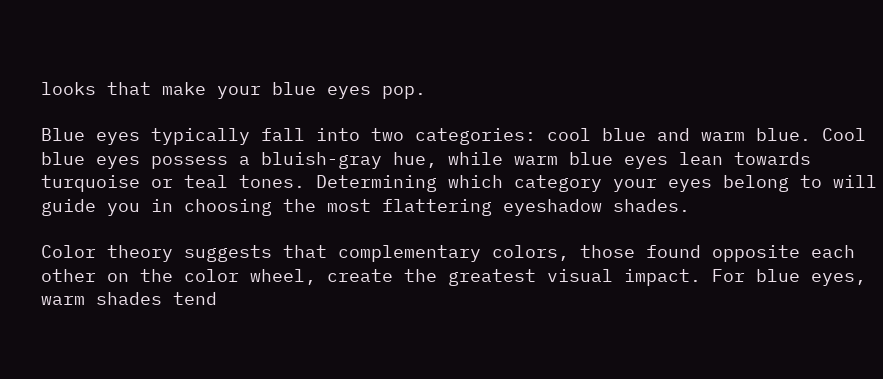looks that make your blue eyes pop.

Blue eyes typically fall into two categories: cool blue and warm blue. Cool blue eyes possess a bluish-gray hue, while warm blue eyes lean towards turquoise or teal tones. Determining which category your eyes belong to will guide you in choosing the most flattering eyeshadow shades.

Color theory suggests that complementary colors, those found opposite each other on the color wheel, create the greatest visual impact. For blue eyes, warm shades tend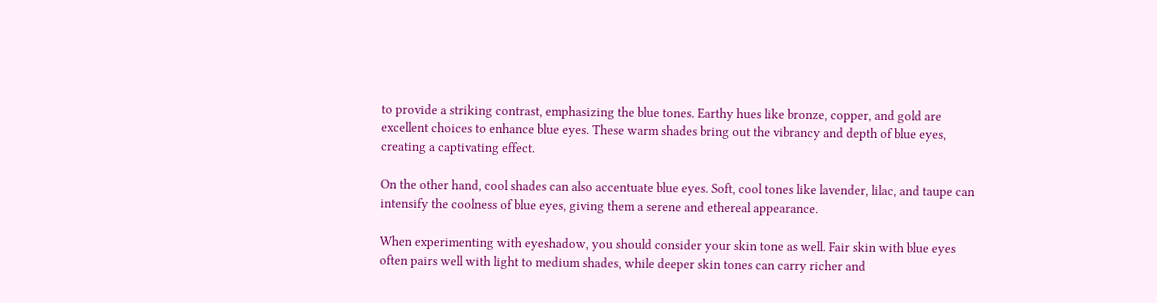to provide a striking contrast, emphasizing the blue tones. Earthy hues like bronze, copper, and gold are excellent choices to enhance blue eyes. These warm shades bring out the vibrancy and depth of blue eyes, creating a captivating effect.

On the other hand, cool shades can also accentuate blue eyes. Soft, cool tones like lavender, lilac, and taupe can intensify the coolness of blue eyes, giving them a serene and ethereal appearance.

When experimenting with eyeshadow, you should consider your skin tone as well. Fair skin with blue eyes often pairs well with light to medium shades, while deeper skin tones can carry richer and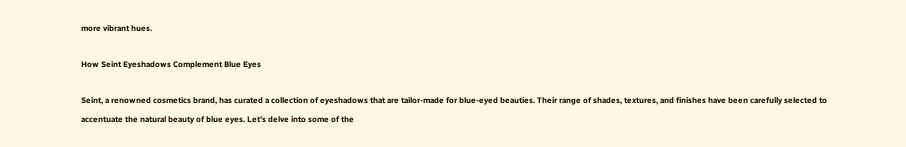more vibrant hues.

How Seint Eyeshadows Complement Blue Eyes

Seint, a renowned cosmetics brand, has curated a collection of eyeshadows that are tailor-made for blue-eyed beauties. Their range of shades, textures, and finishes have been carefully selected to accentuate the natural beauty of blue eyes. Let’s delve into some of the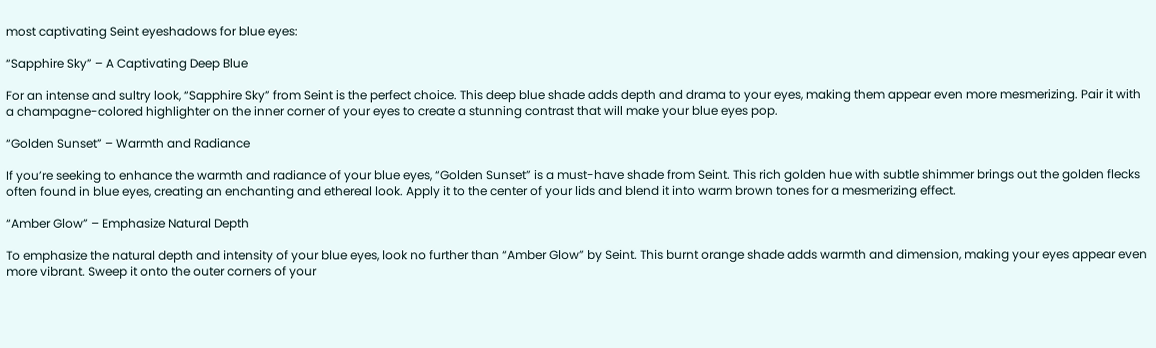most captivating Seint eyeshadows for blue eyes:

“Sapphire Sky” – A Captivating Deep Blue

For an intense and sultry look, “Sapphire Sky” from Seint is the perfect choice. This deep blue shade adds depth and drama to your eyes, making them appear even more mesmerizing. Pair it with a champagne-colored highlighter on the inner corner of your eyes to create a stunning contrast that will make your blue eyes pop.

“Golden Sunset” – Warmth and Radiance

If you’re seeking to enhance the warmth and radiance of your blue eyes, “Golden Sunset” is a must-have shade from Seint. This rich golden hue with subtle shimmer brings out the golden flecks often found in blue eyes, creating an enchanting and ethereal look. Apply it to the center of your lids and blend it into warm brown tones for a mesmerizing effect.

“Amber Glow” – Emphasize Natural Depth

To emphasize the natural depth and intensity of your blue eyes, look no further than “Amber Glow” by Seint. This burnt orange shade adds warmth and dimension, making your eyes appear even more vibrant. Sweep it onto the outer corners of your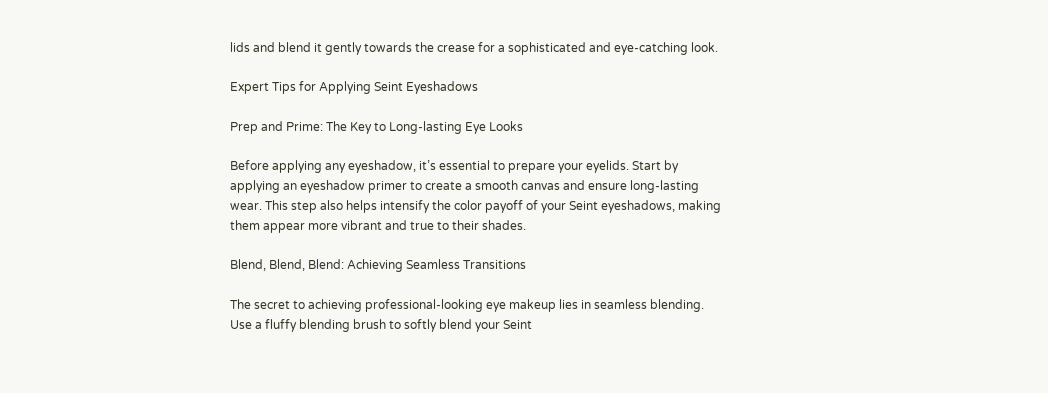lids and blend it gently towards the crease for a sophisticated and eye-catching look.

Expert Tips for Applying Seint Eyeshadows

Prep and Prime: The Key to Long-lasting Eye Looks

Before applying any eyeshadow, it’s essential to prepare your eyelids. Start by applying an eyeshadow primer to create a smooth canvas and ensure long-lasting wear. This step also helps intensify the color payoff of your Seint eyeshadows, making them appear more vibrant and true to their shades.

Blend, Blend, Blend: Achieving Seamless Transitions

The secret to achieving professional-looking eye makeup lies in seamless blending. Use a fluffy blending brush to softly blend your Seint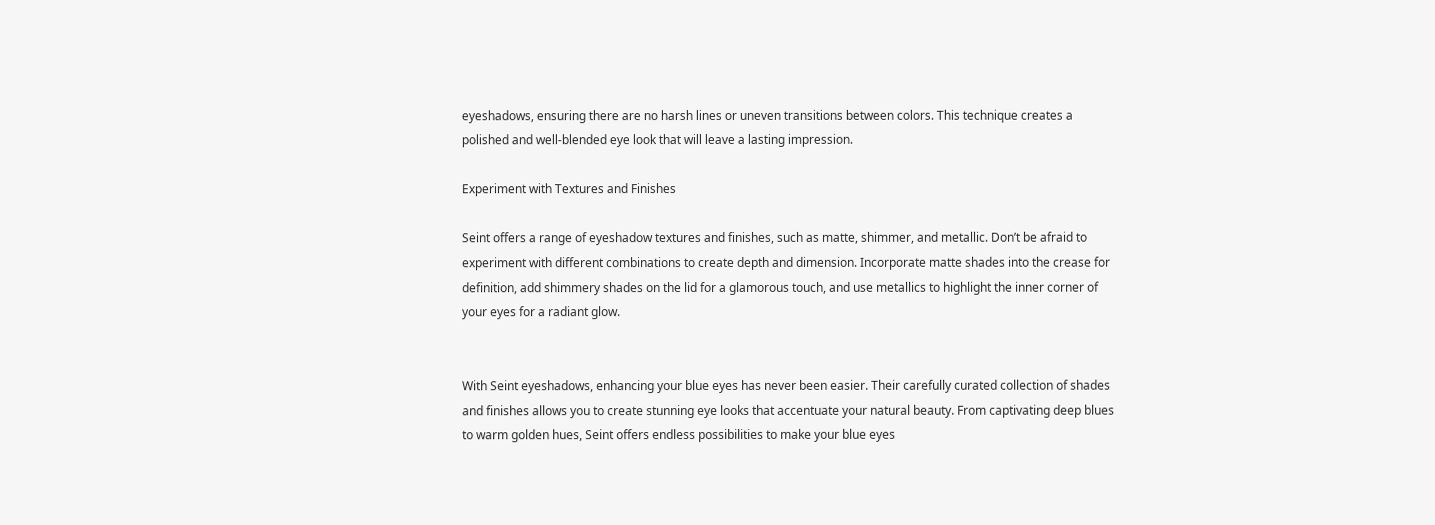eyeshadows, ensuring there are no harsh lines or uneven transitions between colors. This technique creates a polished and well-blended eye look that will leave a lasting impression.

Experiment with Textures and Finishes

Seint offers a range of eyeshadow textures and finishes, such as matte, shimmer, and metallic. Don’t be afraid to experiment with different combinations to create depth and dimension. Incorporate matte shades into the crease for definition, add shimmery shades on the lid for a glamorous touch, and use metallics to highlight the inner corner of your eyes for a radiant glow.


With Seint eyeshadows, enhancing your blue eyes has never been easier. Their carefully curated collection of shades and finishes allows you to create stunning eye looks that accentuate your natural beauty. From captivating deep blues to warm golden hues, Seint offers endless possibilities to make your blue eyes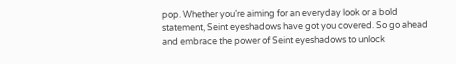pop. Whether you’re aiming for an everyday look or a bold statement, Seint eyeshadows have got you covered. So go ahead and embrace the power of Seint eyeshadows to unlock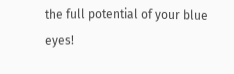the full potential of your blue eyes!